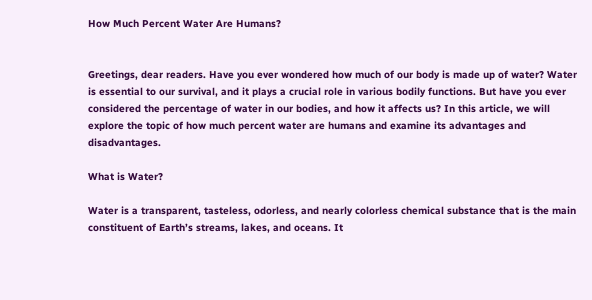How Much Percent Water Are Humans?


Greetings, dear readers. Have you ever wondered how much of our body is made up of water? Water is essential to our survival, and it plays a crucial role in various bodily functions. But have you ever considered the percentage of water in our bodies, and how it affects us? In this article, we will explore the topic of how much percent water are humans and examine its advantages and disadvantages.

What is Water?

Water is a transparent, tasteless, odorless, and nearly colorless chemical substance that is the main constituent of Earth’s streams, lakes, and oceans. It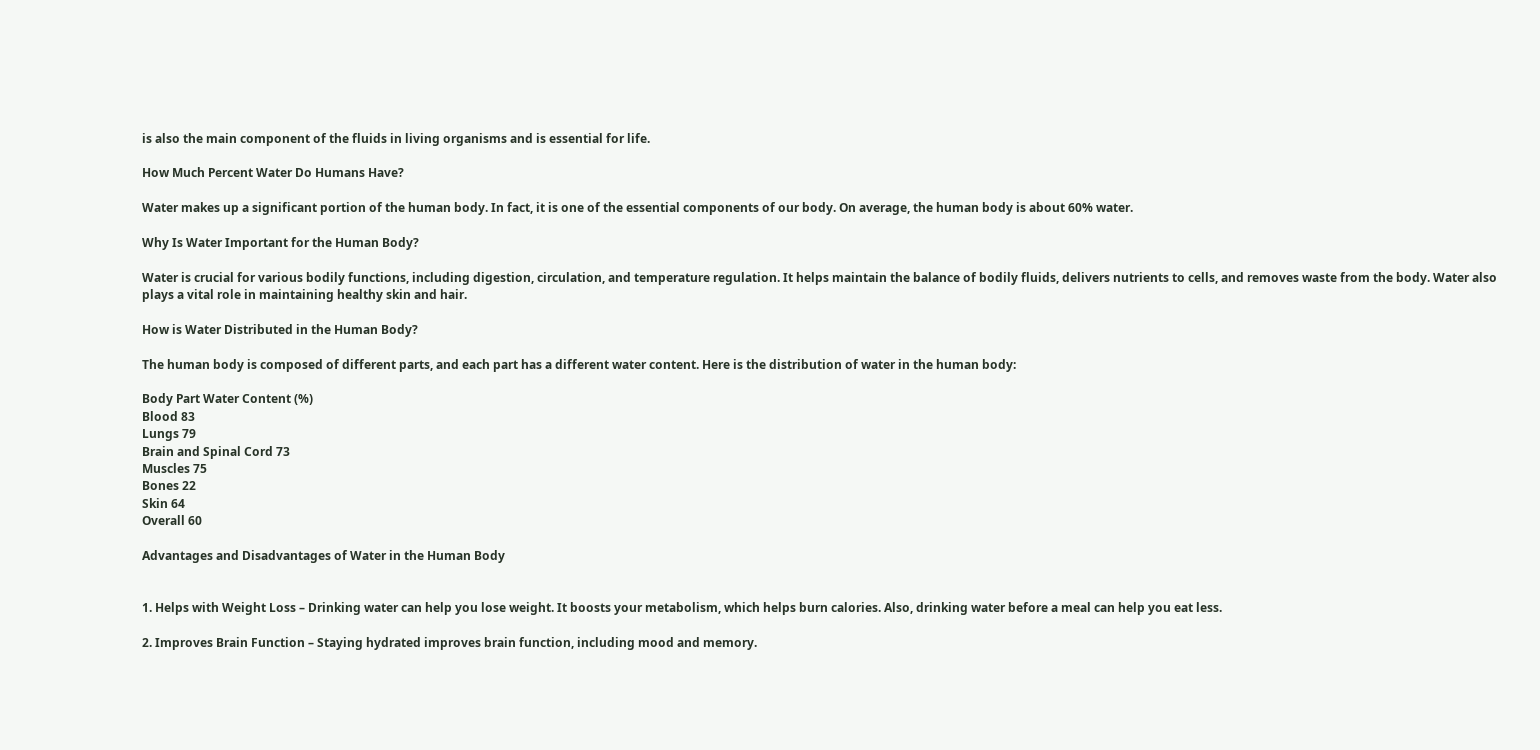is also the main component of the fluids in living organisms and is essential for life.

How Much Percent Water Do Humans Have?

Water makes up a significant portion of the human body. In fact, it is one of the essential components of our body. On average, the human body is about 60% water.

Why Is Water Important for the Human Body?

Water is crucial for various bodily functions, including digestion, circulation, and temperature regulation. It helps maintain the balance of bodily fluids, delivers nutrients to cells, and removes waste from the body. Water also plays a vital role in maintaining healthy skin and hair.

How is Water Distributed in the Human Body?

The human body is composed of different parts, and each part has a different water content. Here is the distribution of water in the human body:

Body Part Water Content (%)
Blood 83
Lungs 79
Brain and Spinal Cord 73
Muscles 75
Bones 22
Skin 64
Overall 60

Advantages and Disadvantages of Water in the Human Body


1. Helps with Weight Loss – Drinking water can help you lose weight. It boosts your metabolism, which helps burn calories. Also, drinking water before a meal can help you eat less.

2. Improves Brain Function – Staying hydrated improves brain function, including mood and memory.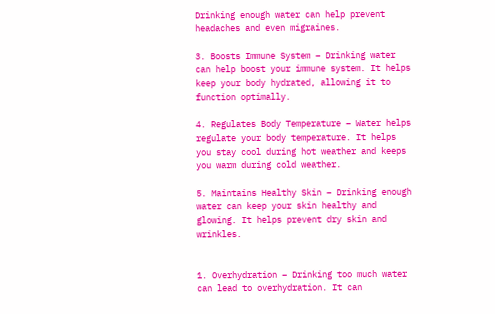Drinking enough water can help prevent headaches and even migraines.

3. Boosts Immune System – Drinking water can help boost your immune system. It helps keep your body hydrated, allowing it to function optimally.

4. Regulates Body Temperature – Water helps regulate your body temperature. It helps you stay cool during hot weather and keeps you warm during cold weather.

5. Maintains Healthy Skin – Drinking enough water can keep your skin healthy and glowing. It helps prevent dry skin and wrinkles.


1. Overhydration – Drinking too much water can lead to overhydration. It can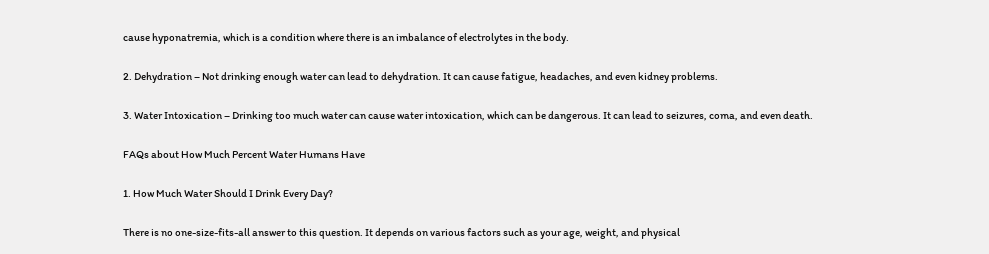cause hyponatremia, which is a condition where there is an imbalance of electrolytes in the body.

2. Dehydration – Not drinking enough water can lead to dehydration. It can cause fatigue, headaches, and even kidney problems.

3. Water Intoxication – Drinking too much water can cause water intoxication, which can be dangerous. It can lead to seizures, coma, and even death.

FAQs about How Much Percent Water Humans Have

1. How Much Water Should I Drink Every Day?

There is no one-size-fits-all answer to this question. It depends on various factors such as your age, weight, and physical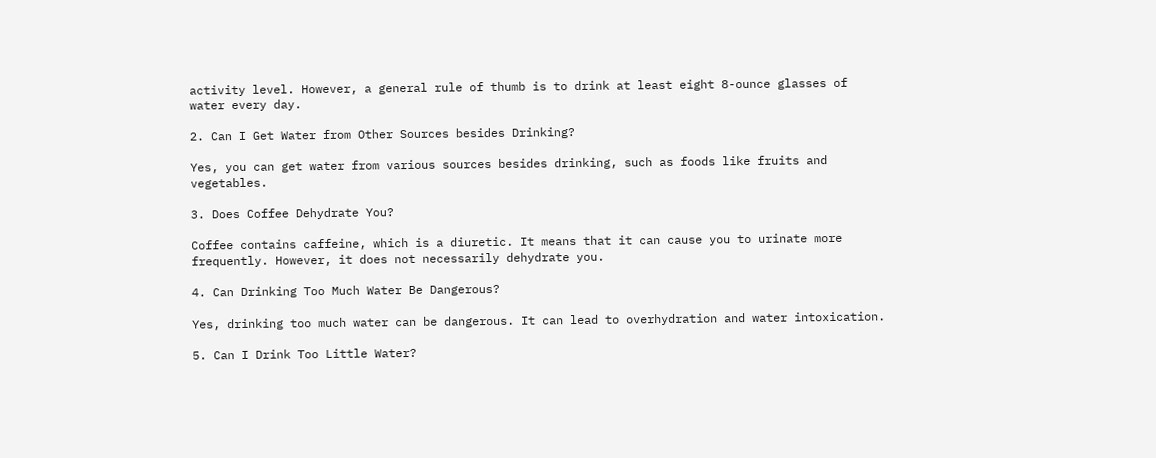activity level. However, a general rule of thumb is to drink at least eight 8-ounce glasses of water every day.

2. Can I Get Water from Other Sources besides Drinking?

Yes, you can get water from various sources besides drinking, such as foods like fruits and vegetables.

3. Does Coffee Dehydrate You?

Coffee contains caffeine, which is a diuretic. It means that it can cause you to urinate more frequently. However, it does not necessarily dehydrate you.

4. Can Drinking Too Much Water Be Dangerous?

Yes, drinking too much water can be dangerous. It can lead to overhydration and water intoxication.

5. Can I Drink Too Little Water?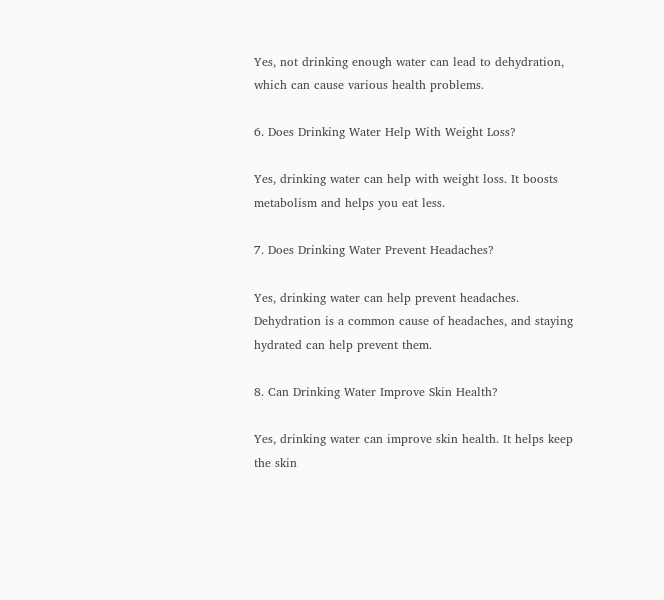Yes, not drinking enough water can lead to dehydration, which can cause various health problems.

6. Does Drinking Water Help With Weight Loss?

Yes, drinking water can help with weight loss. It boosts metabolism and helps you eat less.

7. Does Drinking Water Prevent Headaches?

Yes, drinking water can help prevent headaches. Dehydration is a common cause of headaches, and staying hydrated can help prevent them.

8. Can Drinking Water Improve Skin Health?

Yes, drinking water can improve skin health. It helps keep the skin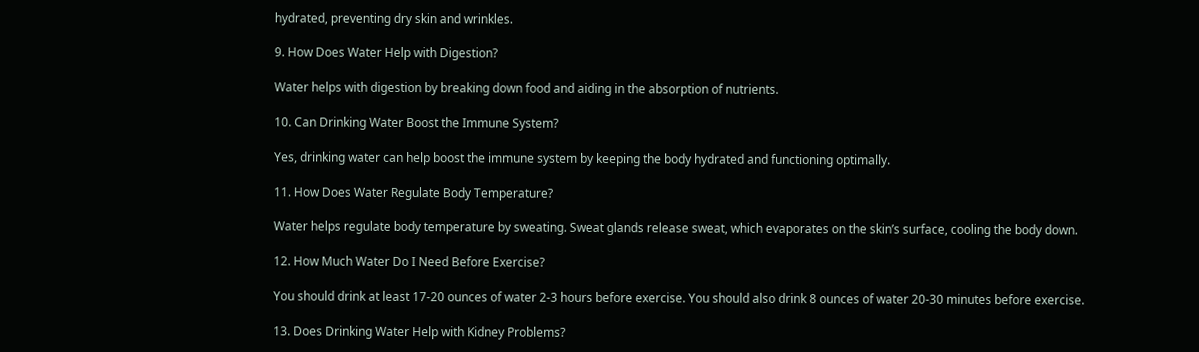hydrated, preventing dry skin and wrinkles.

9. How Does Water Help with Digestion?

Water helps with digestion by breaking down food and aiding in the absorption of nutrients.

10. Can Drinking Water Boost the Immune System?

Yes, drinking water can help boost the immune system by keeping the body hydrated and functioning optimally.

11. How Does Water Regulate Body Temperature?

Water helps regulate body temperature by sweating. Sweat glands release sweat, which evaporates on the skin’s surface, cooling the body down.

12. How Much Water Do I Need Before Exercise?

You should drink at least 17-20 ounces of water 2-3 hours before exercise. You should also drink 8 ounces of water 20-30 minutes before exercise.

13. Does Drinking Water Help with Kidney Problems?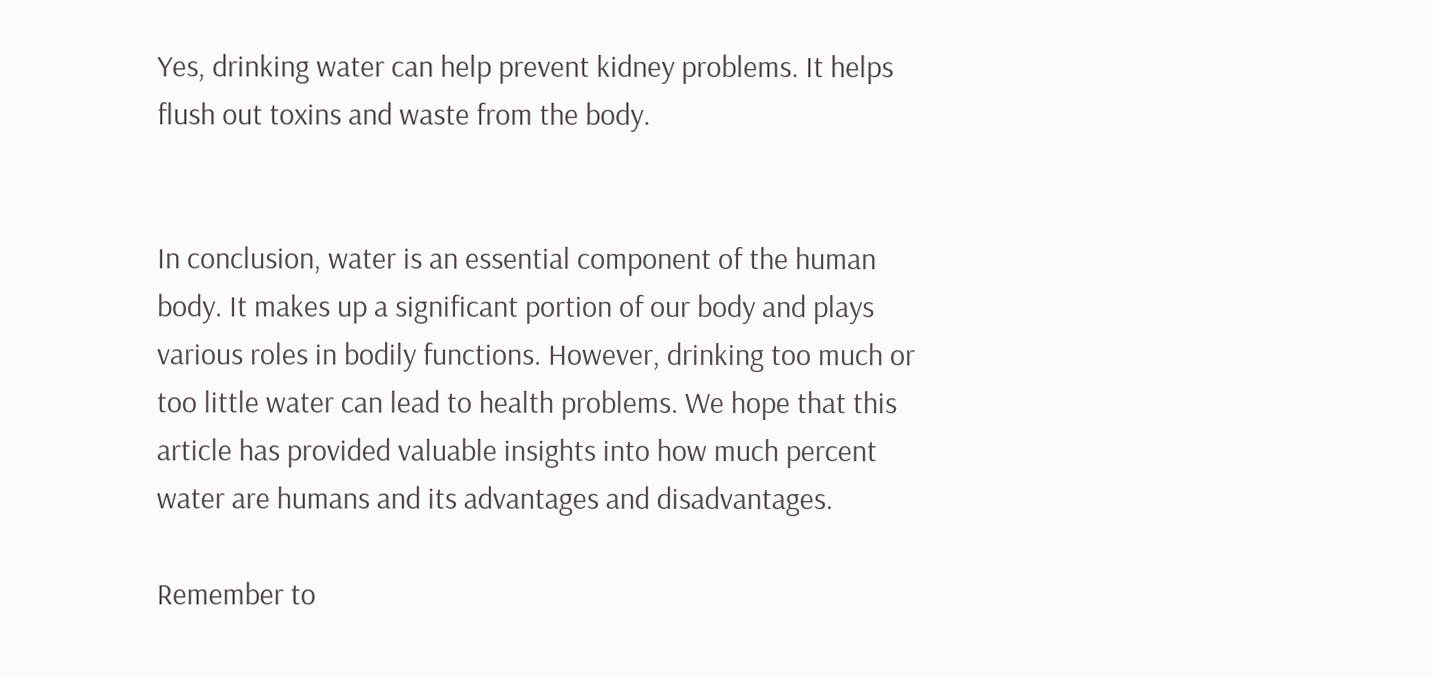Yes, drinking water can help prevent kidney problems. It helps flush out toxins and waste from the body.


In conclusion, water is an essential component of the human body. It makes up a significant portion of our body and plays various roles in bodily functions. However, drinking too much or too little water can lead to health problems. We hope that this article has provided valuable insights into how much percent water are humans and its advantages and disadvantages.

Remember to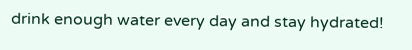drink enough water every day and stay hydrated!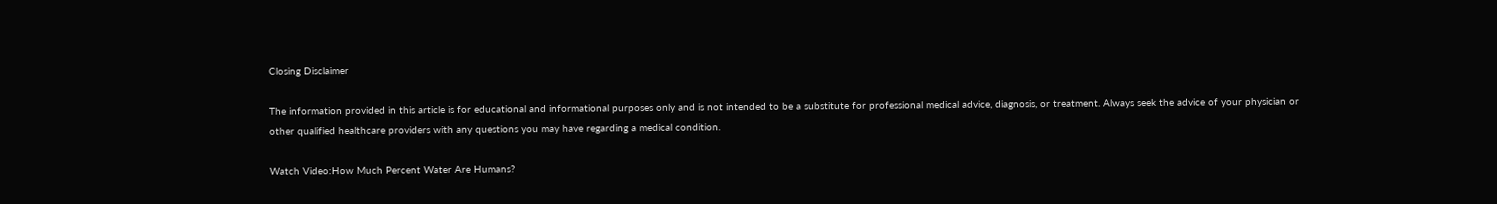Closing Disclaimer

The information provided in this article is for educational and informational purposes only and is not intended to be a substitute for professional medical advice, diagnosis, or treatment. Always seek the advice of your physician or other qualified healthcare providers with any questions you may have regarding a medical condition.

Watch Video:How Much Percent Water Are Humans?